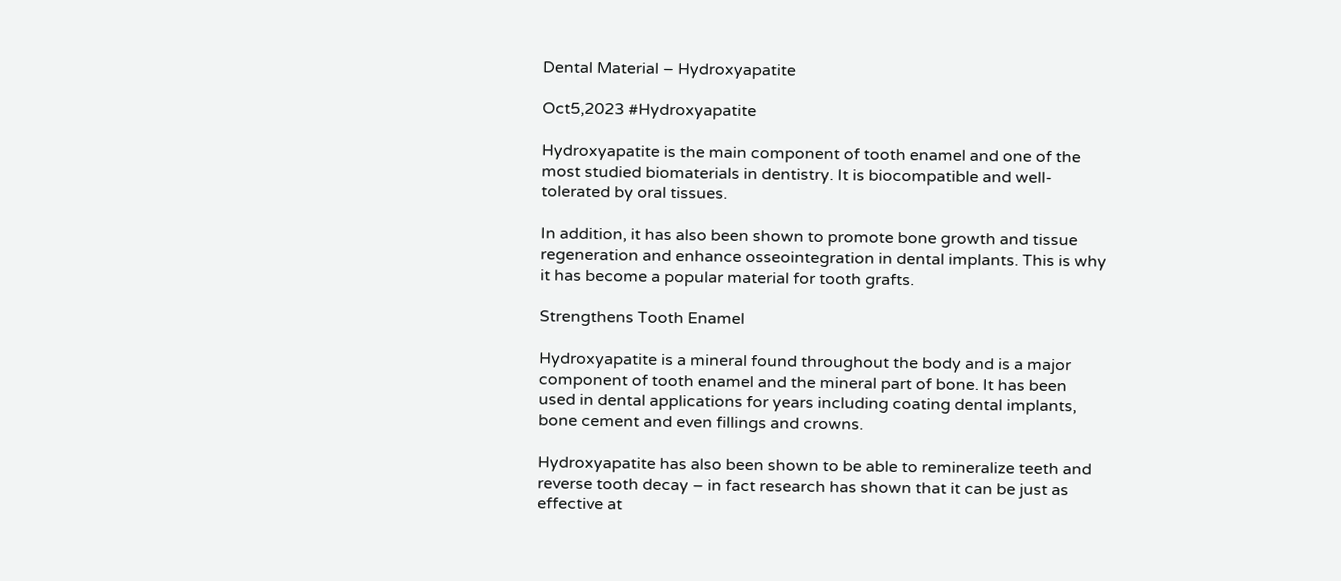Dental Material – Hydroxyapatite

Oct5,2023 #Hydroxyapatite

Hydroxyapatite is the main component of tooth enamel and one of the most studied biomaterials in dentistry. It is biocompatible and well-tolerated by oral tissues.

In addition, it has also been shown to promote bone growth and tissue regeneration and enhance osseointegration in dental implants. This is why it has become a popular material for tooth grafts.

Strengthens Tooth Enamel

Hydroxyapatite is a mineral found throughout the body and is a major component of tooth enamel and the mineral part of bone. It has been used in dental applications for years including coating dental implants, bone cement and even fillings and crowns.

Hydroxyapatite has also been shown to be able to remineralize teeth and reverse tooth decay – in fact research has shown that it can be just as effective at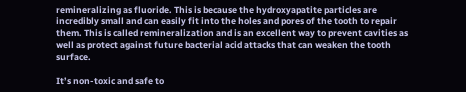remineralizing as fluoride. This is because the hydroxyapatite particles are incredibly small and can easily fit into the holes and pores of the tooth to repair them. This is called remineralization and is an excellent way to prevent cavities as well as protect against future bacterial acid attacks that can weaken the tooth surface.

It’s non-toxic and safe to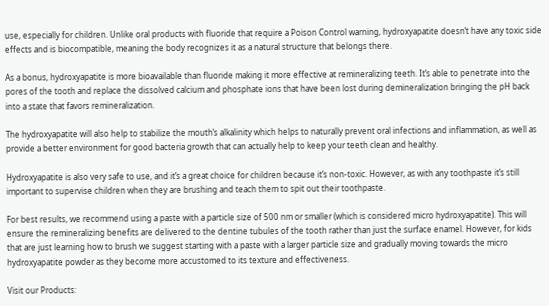use, especially for children. Unlike oral products with fluoride that require a Poison Control warning, hydroxyapatite doesn’t have any toxic side effects and is biocompatible, meaning the body recognizes it as a natural structure that belongs there.

As a bonus, hydroxyapatite is more bioavailable than fluoride making it more effective at remineralizing teeth. It’s able to penetrate into the pores of the tooth and replace the dissolved calcium and phosphate ions that have been lost during demineralization bringing the pH back into a state that favors remineralization.

The hydroxyapatite will also help to stabilize the mouth’s alkalinity which helps to naturally prevent oral infections and inflammation, as well as provide a better environment for good bacteria growth that can actually help to keep your teeth clean and healthy.

Hydroxyapatite is also very safe to use, and it’s a great choice for children because it’s non-toxic. However, as with any toothpaste it’s still important to supervise children when they are brushing and teach them to spit out their toothpaste.

For best results, we recommend using a paste with a particle size of 500 nm or smaller (which is considered micro hydroxyapatite). This will ensure the remineralizing benefits are delivered to the dentine tubules of the tooth rather than just the surface enamel. However, for kids that are just learning how to brush we suggest starting with a paste with a larger particle size and gradually moving towards the micro hydroxyapatite powder as they become more accustomed to its texture and effectiveness.

Visit our Products: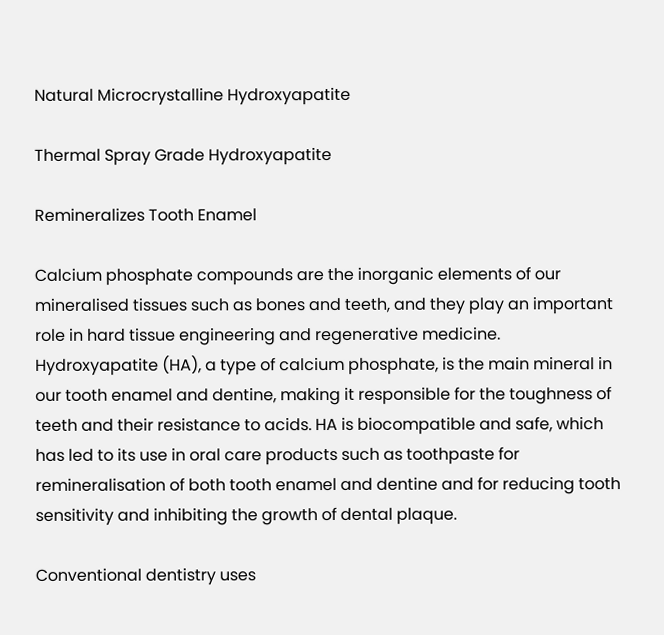Natural Microcrystalline Hydroxyapatite

Thermal Spray Grade Hydroxyapatite

Remineralizes Tooth Enamel

Calcium phosphate compounds are the inorganic elements of our mineralised tissues such as bones and teeth, and they play an important role in hard tissue engineering and regenerative medicine. Hydroxyapatite (HA), a type of calcium phosphate, is the main mineral in our tooth enamel and dentine, making it responsible for the toughness of teeth and their resistance to acids. HA is biocompatible and safe, which has led to its use in oral care products such as toothpaste for remineralisation of both tooth enamel and dentine and for reducing tooth sensitivity and inhibiting the growth of dental plaque.

Conventional dentistry uses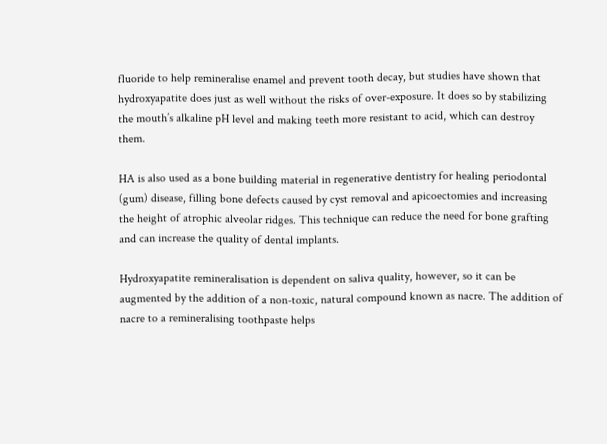fluoride to help remineralise enamel and prevent tooth decay, but studies have shown that hydroxyapatite does just as well without the risks of over-exposure. It does so by stabilizing the mouth’s alkaline pH level and making teeth more resistant to acid, which can destroy them.

HA is also used as a bone building material in regenerative dentistry for healing periodontal (gum) disease, filling bone defects caused by cyst removal and apicoectomies and increasing the height of atrophic alveolar ridges. This technique can reduce the need for bone grafting and can increase the quality of dental implants.

Hydroxyapatite remineralisation is dependent on saliva quality, however, so it can be augmented by the addition of a non-toxic, natural compound known as nacre. The addition of nacre to a remineralising toothpaste helps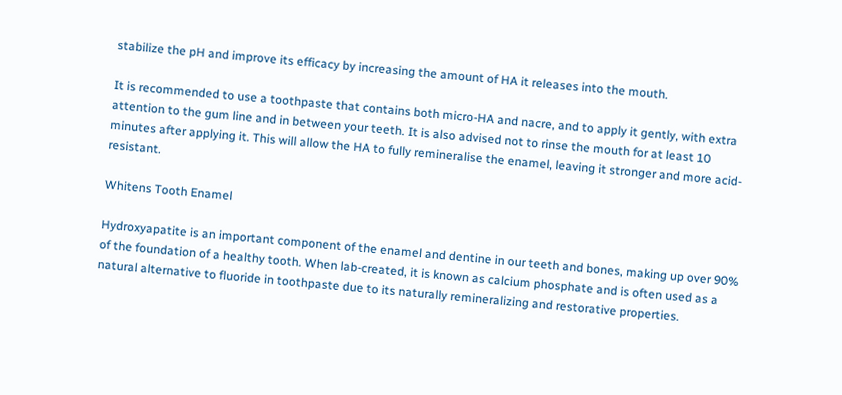stabilize the pH and improve its efficacy by increasing the amount of HA it releases into the mouth.

It is recommended to use a toothpaste that contains both micro-HA and nacre, and to apply it gently, with extra attention to the gum line and in between your teeth. It is also advised not to rinse the mouth for at least 10 minutes after applying it. This will allow the HA to fully remineralise the enamel, leaving it stronger and more acid-resistant.

Whitens Tooth Enamel

Hydroxyapatite is an important component of the enamel and dentine in our teeth and bones, making up over 90% of the foundation of a healthy tooth. When lab-created, it is known as calcium phosphate and is often used as a natural alternative to fluoride in toothpaste due to its naturally remineralizing and restorative properties.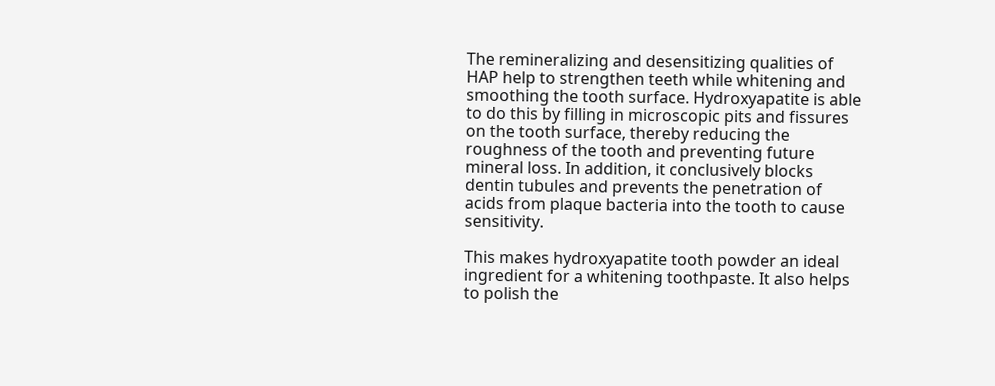The remineralizing and desensitizing qualities of HAP help to strengthen teeth while whitening and smoothing the tooth surface. Hydroxyapatite is able to do this by filling in microscopic pits and fissures on the tooth surface, thereby reducing the roughness of the tooth and preventing future mineral loss. In addition, it conclusively blocks dentin tubules and prevents the penetration of acids from plaque bacteria into the tooth to cause sensitivity.

This makes hydroxyapatite tooth powder an ideal ingredient for a whitening toothpaste. It also helps to polish the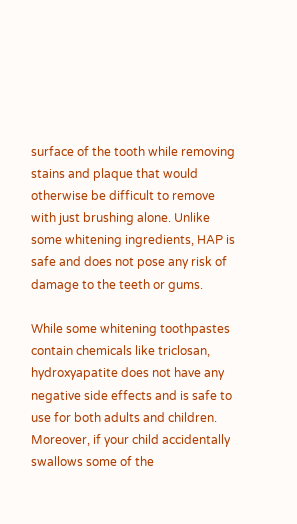surface of the tooth while removing stains and plaque that would otherwise be difficult to remove with just brushing alone. Unlike some whitening ingredients, HAP is safe and does not pose any risk of damage to the teeth or gums.

While some whitening toothpastes contain chemicals like triclosan, hydroxyapatite does not have any negative side effects and is safe to use for both adults and children. Moreover, if your child accidentally swallows some of the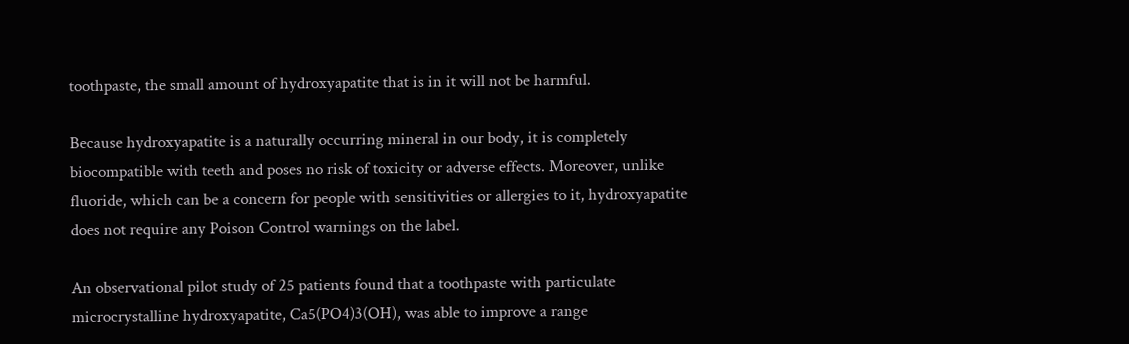toothpaste, the small amount of hydroxyapatite that is in it will not be harmful.

Because hydroxyapatite is a naturally occurring mineral in our body, it is completely biocompatible with teeth and poses no risk of toxicity or adverse effects. Moreover, unlike fluoride, which can be a concern for people with sensitivities or allergies to it, hydroxyapatite does not require any Poison Control warnings on the label.

An observational pilot study of 25 patients found that a toothpaste with particulate microcrystalline hydroxyapatite, Ca5(PO4)3(OH), was able to improve a range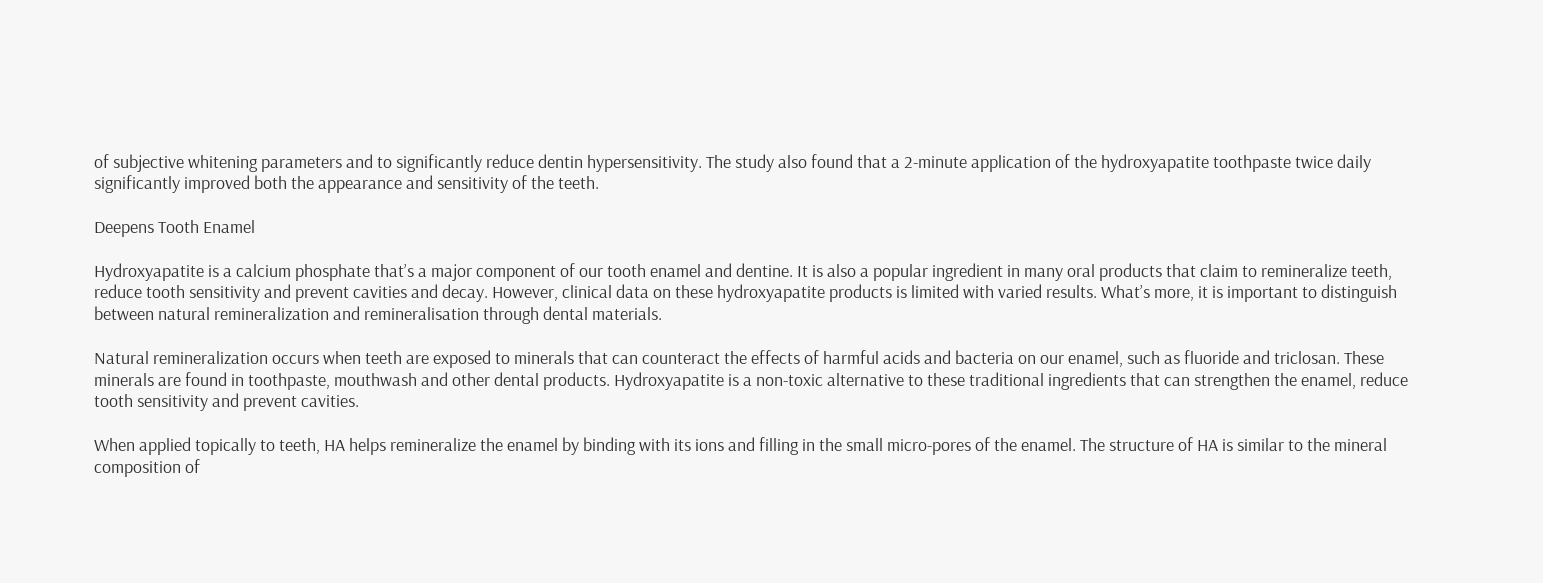of subjective whitening parameters and to significantly reduce dentin hypersensitivity. The study also found that a 2-minute application of the hydroxyapatite toothpaste twice daily significantly improved both the appearance and sensitivity of the teeth.

Deepens Tooth Enamel

Hydroxyapatite is a calcium phosphate that’s a major component of our tooth enamel and dentine. It is also a popular ingredient in many oral products that claim to remineralize teeth, reduce tooth sensitivity and prevent cavities and decay. However, clinical data on these hydroxyapatite products is limited with varied results. What’s more, it is important to distinguish between natural remineralization and remineralisation through dental materials.

Natural remineralization occurs when teeth are exposed to minerals that can counteract the effects of harmful acids and bacteria on our enamel, such as fluoride and triclosan. These minerals are found in toothpaste, mouthwash and other dental products. Hydroxyapatite is a non-toxic alternative to these traditional ingredients that can strengthen the enamel, reduce tooth sensitivity and prevent cavities.

When applied topically to teeth, HA helps remineralize the enamel by binding with its ions and filling in the small micro-pores of the enamel. The structure of HA is similar to the mineral composition of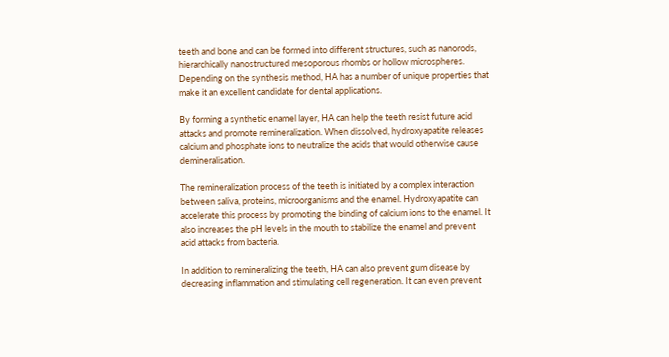teeth and bone and can be formed into different structures, such as nanorods, hierarchically nanostructured mesoporous rhombs or hollow microspheres. Depending on the synthesis method, HA has a number of unique properties that make it an excellent candidate for dental applications.

By forming a synthetic enamel layer, HA can help the teeth resist future acid attacks and promote remineralization. When dissolved, hydroxyapatite releases calcium and phosphate ions to neutralize the acids that would otherwise cause demineralisation.

The remineralization process of the teeth is initiated by a complex interaction between saliva, proteins, microorganisms and the enamel. Hydroxyapatite can accelerate this process by promoting the binding of calcium ions to the enamel. It also increases the pH levels in the mouth to stabilize the enamel and prevent acid attacks from bacteria.

In addition to remineralizing the teeth, HA can also prevent gum disease by decreasing inflammation and stimulating cell regeneration. It can even prevent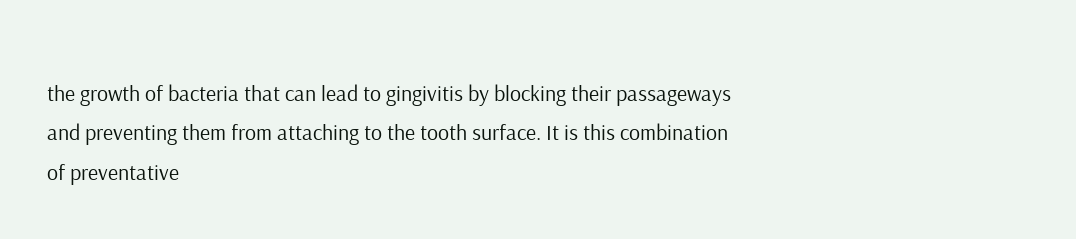the growth of bacteria that can lead to gingivitis by blocking their passageways and preventing them from attaching to the tooth surface. It is this combination of preventative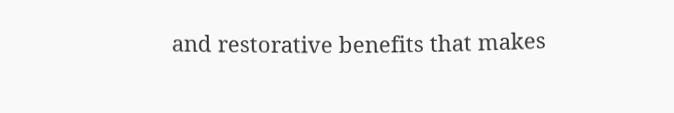and restorative benefits that makes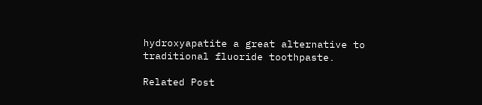hydroxyapatite a great alternative to traditional fluoride toothpaste.

Related Post